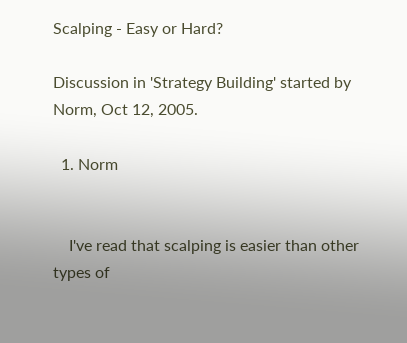Scalping - Easy or Hard?

Discussion in 'Strategy Building' started by Norm, Oct 12, 2005.

  1. Norm


    I've read that scalping is easier than other types of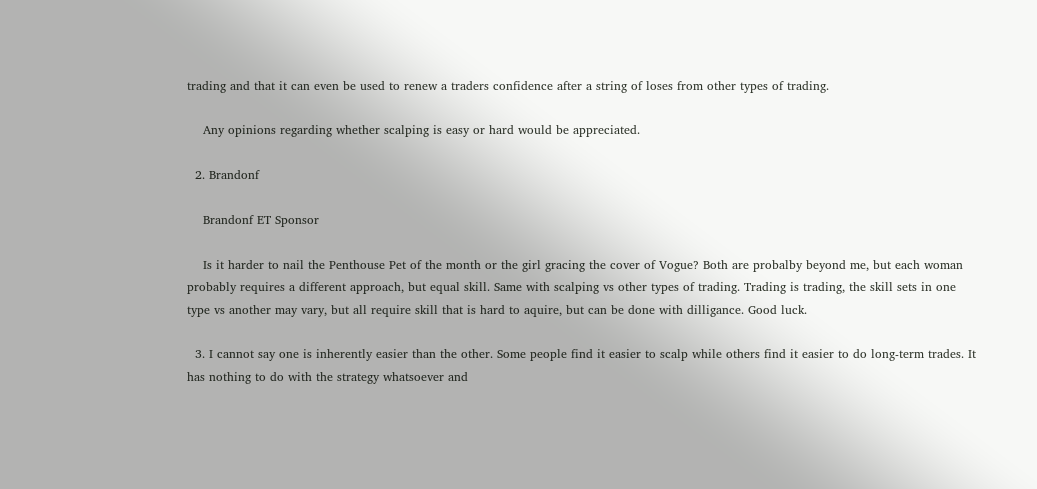trading and that it can even be used to renew a traders confidence after a string of loses from other types of trading.

    Any opinions regarding whether scalping is easy or hard would be appreciated.

  2. Brandonf

    Brandonf ET Sponsor

    Is it harder to nail the Penthouse Pet of the month or the girl gracing the cover of Vogue? Both are probalby beyond me, but each woman probably requires a different approach, but equal skill. Same with scalping vs other types of trading. Trading is trading, the skill sets in one type vs another may vary, but all require skill that is hard to aquire, but can be done with dilligance. Good luck.

  3. I cannot say one is inherently easier than the other. Some people find it easier to scalp while others find it easier to do long-term trades. It has nothing to do with the strategy whatsoever and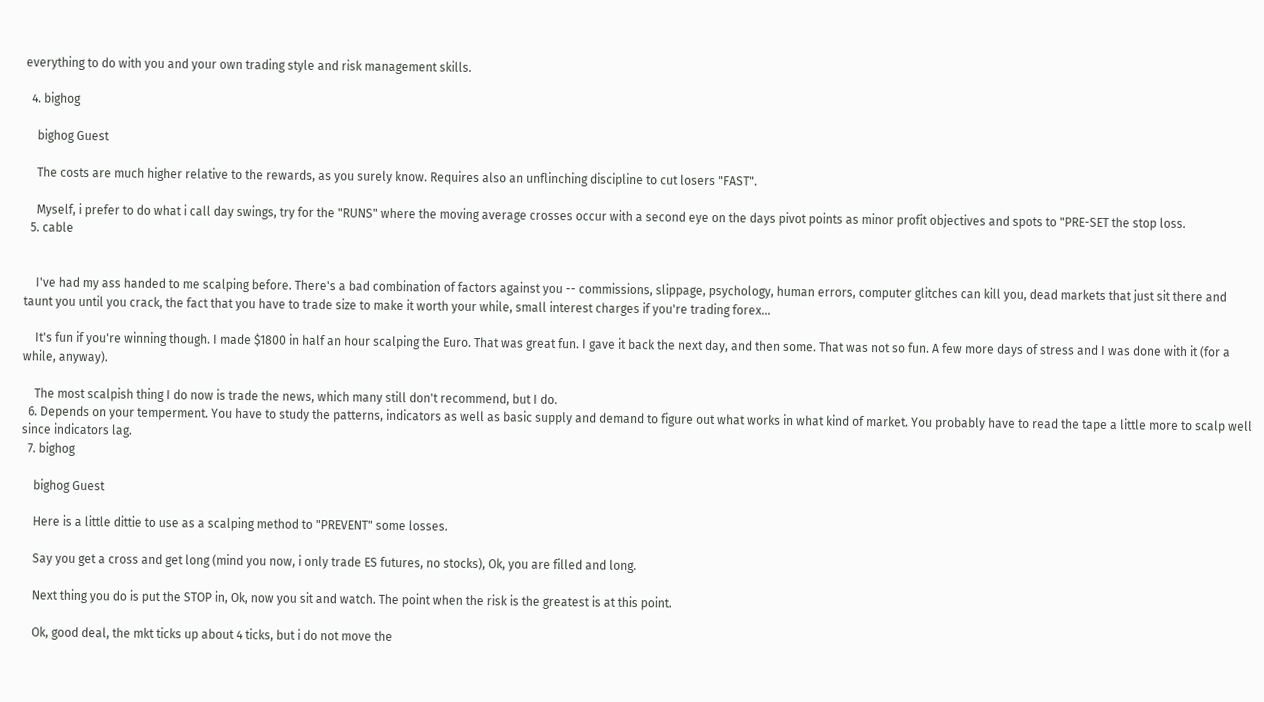everything to do with you and your own trading style and risk management skills.

  4. bighog

    bighog Guest

    The costs are much higher relative to the rewards, as you surely know. Requires also an unflinching discipline to cut losers "FAST".

    Myself, i prefer to do what i call day swings, try for the "RUNS" where the moving average crosses occur with a second eye on the days pivot points as minor profit objectives and spots to "PRE-SET the stop loss.
  5. cable


    I've had my ass handed to me scalping before. There's a bad combination of factors against you -- commissions, slippage, psychology, human errors, computer glitches can kill you, dead markets that just sit there and taunt you until you crack, the fact that you have to trade size to make it worth your while, small interest charges if you're trading forex...

    It's fun if you're winning though. I made $1800 in half an hour scalping the Euro. That was great fun. I gave it back the next day, and then some. That was not so fun. A few more days of stress and I was done with it (for a while, anyway).

    The most scalpish thing I do now is trade the news, which many still don't recommend, but I do.
  6. Depends on your temperment. You have to study the patterns, indicators as well as basic supply and demand to figure out what works in what kind of market. You probably have to read the tape a little more to scalp well since indicators lag.
  7. bighog

    bighog Guest

    Here is a little dittie to use as a scalping method to "PREVENT" some losses.

    Say you get a cross and get long (mind you now, i only trade ES futures, no stocks), Ok, you are filled and long.

    Next thing you do is put the STOP in, Ok, now you sit and watch. The point when the risk is the greatest is at this point.

    Ok, good deal, the mkt ticks up about 4 ticks, but i do not move the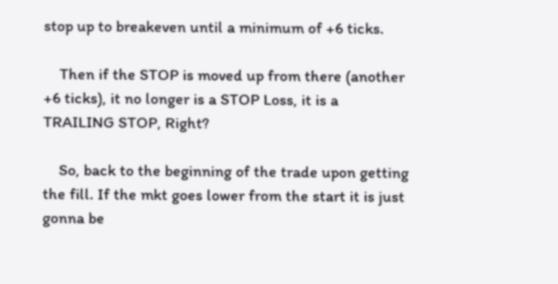stop up to breakeven until a minimum of +6 ticks.

    Then if the STOP is moved up from there (another +6 ticks), it no longer is a STOP Loss, it is a TRAILING STOP, Right?

    So, back to the beginning of the trade upon getting the fill. If the mkt goes lower from the start it is just gonna be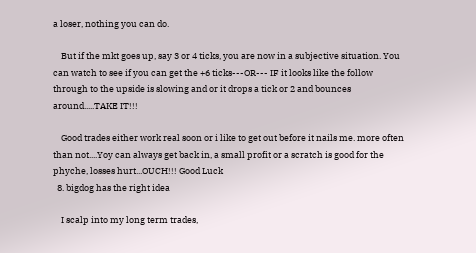a loser, nothing you can do.

    But if the mkt goes up, say 3 or 4 ticks, you are now in a subjective situation. You can watch to see if you can get the +6 ticks---OR--- IF it looks like the follow through to the upside is slowing and or it drops a tick or 2 and bounces around.....TAKE IT!!!

    Good trades either work real soon or i like to get out before it nails me. more often than not....Yoy can always get back in, a small profit or a scratch is good for the phyche, losses hurt...OUCH!!! Good Luck
  8. bigdog has the right idea

    I scalp into my long term trades,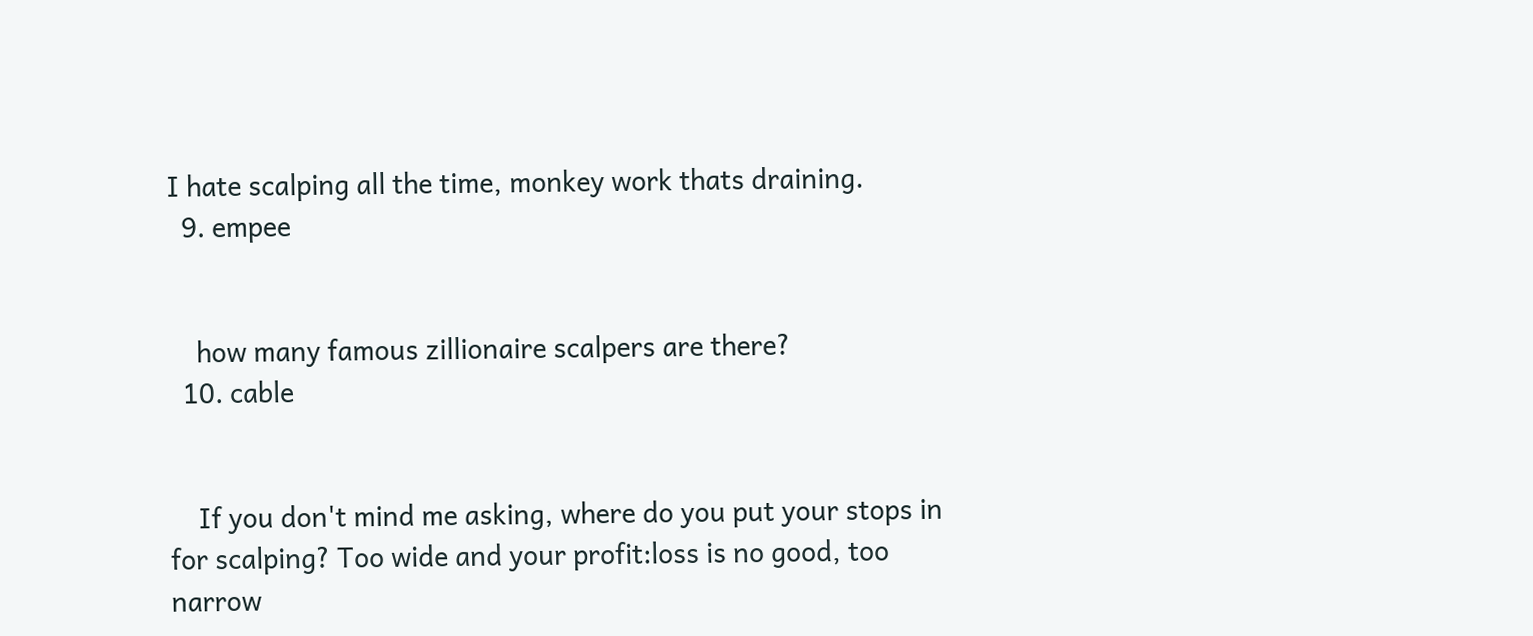I hate scalping all the time, monkey work thats draining.
  9. empee


    how many famous zillionaire scalpers are there?
  10. cable


    If you don't mind me asking, where do you put your stops in for scalping? Too wide and your profit:loss is no good, too narrow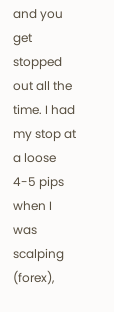and you get stopped out all the time. I had my stop at a loose 4-5 pips when I was scalping (forex),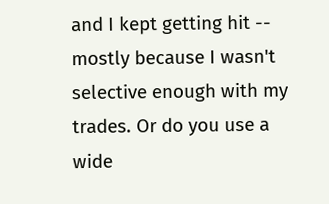and I kept getting hit -- mostly because I wasn't selective enough with my trades. Or do you use a wide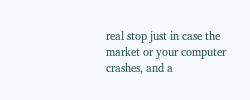real stop just in case the market or your computer crashes, and a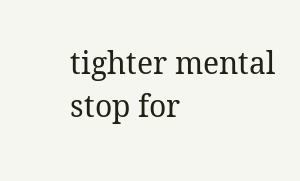tighter mental stop for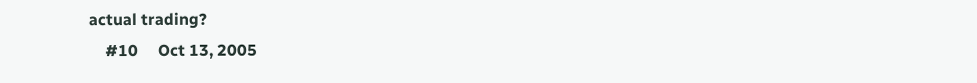actual trading?
    #10     Oct 13, 2005